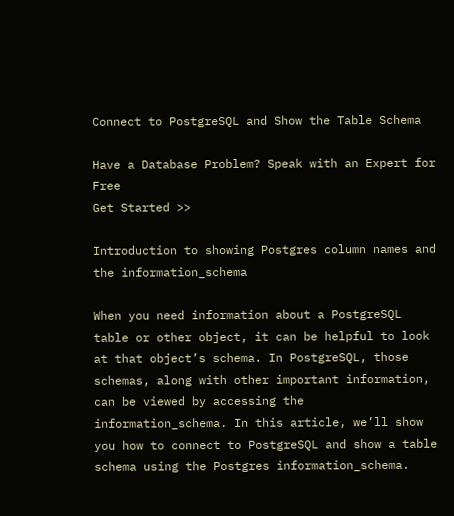Connect to PostgreSQL and Show the Table Schema

Have a Database Problem? Speak with an Expert for Free
Get Started >>

Introduction to showing Postgres column names and the information_schema

When you need information about a PostgreSQL table or other object, it can be helpful to look at that object’s schema. In PostgreSQL, those schemas, along with other important information, can be viewed by accessing the information_schema. In this article, we’ll show you how to connect to PostgreSQL and show a table schema using the Postgres information_schema.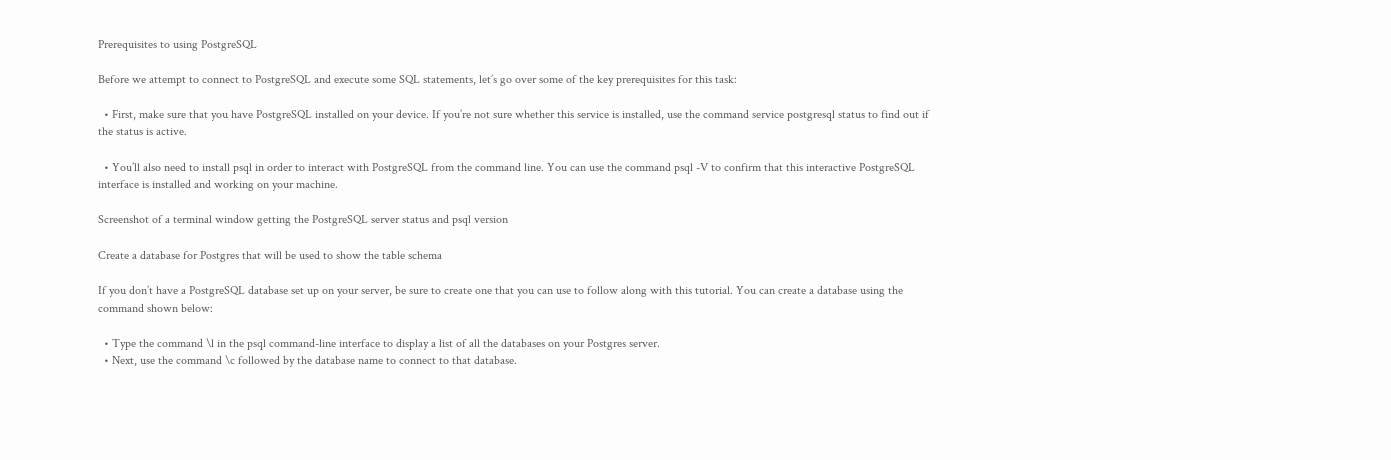Prerequisites to using PostgreSQL

Before we attempt to connect to PostgreSQL and execute some SQL statements, let’s go over some of the key prerequisites for this task:

  • First, make sure that you have PostgreSQL installed on your device. If you’re not sure whether this service is installed, use the command service postgresql status to find out if the status is active.

  • You’ll also need to install psql in order to interact with PostgreSQL from the command line. You can use the command psql -V to confirm that this interactive PostgreSQL interface is installed and working on your machine.

Screenshot of a terminal window getting the PostgreSQL server status and psql version

Create a database for Postgres that will be used to show the table schema

If you don’t have a PostgreSQL database set up on your server, be sure to create one that you can use to follow along with this tutorial. You can create a database using the command shown below:

  • Type the command \l in the psql command-line interface to display a list of all the databases on your Postgres server.
  • Next, use the command \c followed by the database name to connect to that database.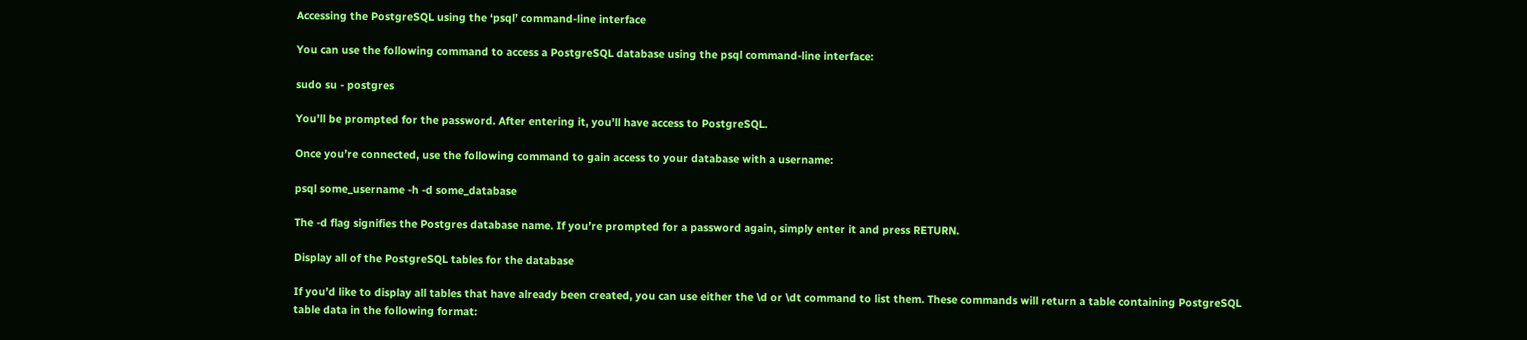Accessing the PostgreSQL using the ‘psql’ command-line interface

You can use the following command to access a PostgreSQL database using the psql command-line interface:

sudo su - postgres

You’ll be prompted for the password. After entering it, you’ll have access to PostgreSQL.

Once you’re connected, use the following command to gain access to your database with a username:

psql some_username -h -d some_database

The -d flag signifies the Postgres database name. If you’re prompted for a password again, simply enter it and press RETURN.

Display all of the PostgreSQL tables for the database

If you’d like to display all tables that have already been created, you can use either the \d or \dt command to list them. These commands will return a table containing PostgreSQL table data in the following format: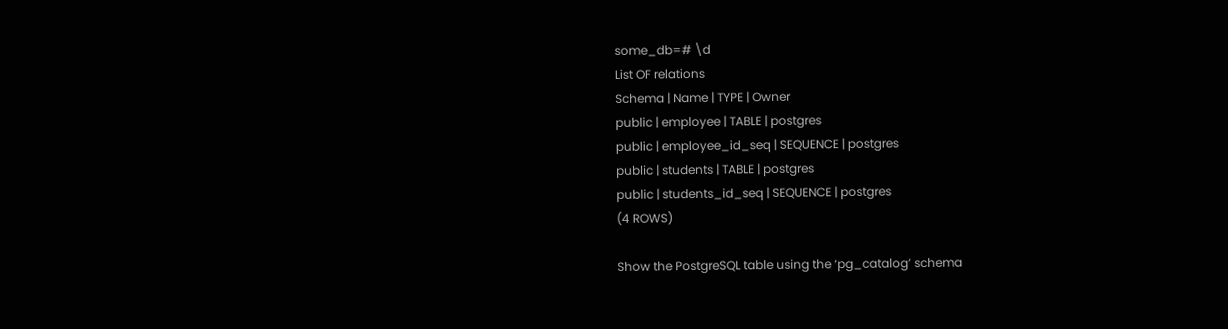some_db=# \d
List OF relations
Schema | Name | TYPE | Owner
public | employee | TABLE | postgres
public | employee_id_seq | SEQUENCE | postgres
public | students | TABLE | postgres
public | students_id_seq | SEQUENCE | postgres
(4 ROWS)

Show the PostgreSQL table using the ‘pg_catalog’ schema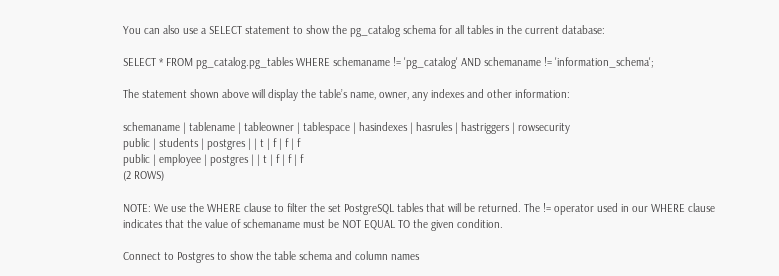You can also use a SELECT statement to show the pg_catalog schema for all tables in the current database:

SELECT * FROM pg_catalog.pg_tables WHERE schemaname != 'pg_catalog' AND schemaname != 'information_schema';

The statement shown above will display the table’s name, owner, any indexes and other information:

schemaname | tablename | tableowner | tablespace | hasindexes | hasrules | hastriggers | rowsecurity
public | students | postgres | | t | f | f | f
public | employee | postgres | | t | f | f | f
(2 ROWS)

NOTE: We use the WHERE clause to filter the set PostgreSQL tables that will be returned. The != operator used in our WHERE clause indicates that the value of schemaname must be NOT EQUAL TO the given condition.

Connect to Postgres to show the table schema and column names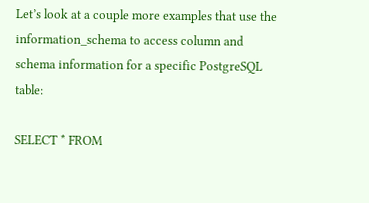Let’s look at a couple more examples that use the information_schema to access column and schema information for a specific PostgreSQL table:

SELECT * FROM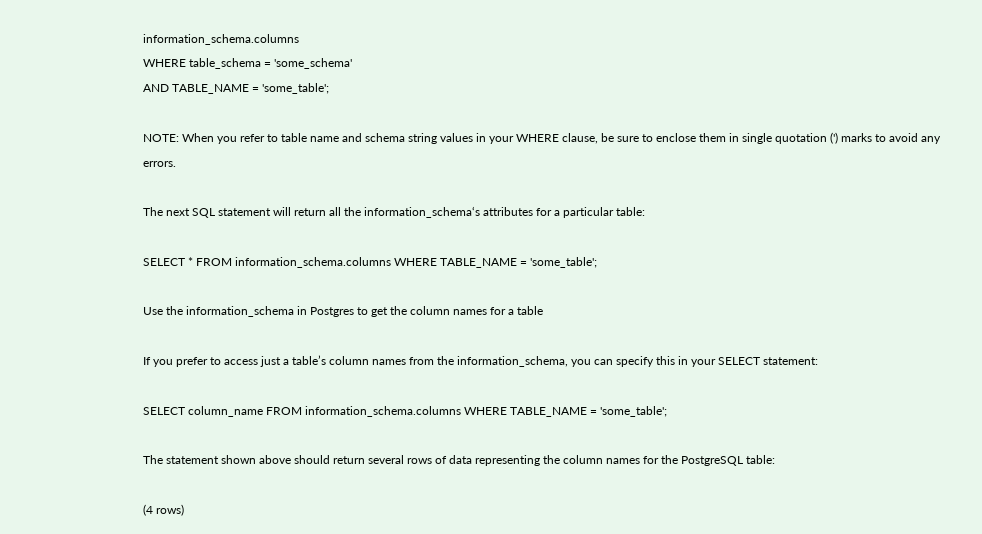information_schema.columns
WHERE table_schema = 'some_schema'
AND TABLE_NAME = 'some_table';

NOTE: When you refer to table name and schema string values in your WHERE clause, be sure to enclose them in single quotation (') marks to avoid any errors.

The next SQL statement will return all the information_schema‘s attributes for a particular table:

SELECT * FROM information_schema.columns WHERE TABLE_NAME = 'some_table';

Use the information_schema in Postgres to get the column names for a table

If you prefer to access just a table’s column names from the information_schema, you can specify this in your SELECT statement:

SELECT column_name FROM information_schema.columns WHERE TABLE_NAME = 'some_table';

The statement shown above should return several rows of data representing the column names for the PostgreSQL table:

(4 rows)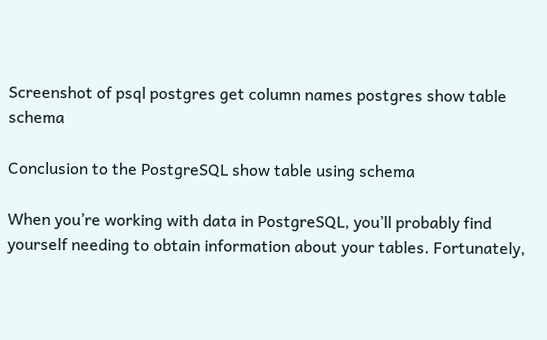Screenshot of psql postgres get column names postgres show table schema

Conclusion to the PostgreSQL show table using schema

When you’re working with data in PostgreSQL, you’ll probably find yourself needing to obtain information about your tables. Fortunately,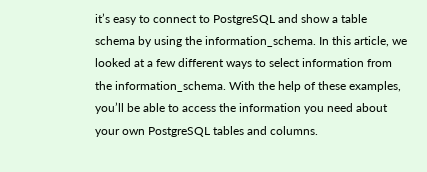it’s easy to connect to PostgreSQL and show a table schema by using the information_schema. In this article, we looked at a few different ways to select information from the information_schema. With the help of these examples, you’ll be able to access the information you need about your own PostgreSQL tables and columns.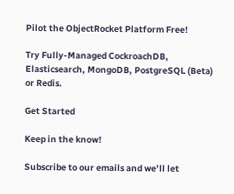Pilot the ObjectRocket Platform Free!

Try Fully-Managed CockroachDB, Elasticsearch, MongoDB, PostgreSQL (Beta) or Redis.

Get Started

Keep in the know!

Subscribe to our emails and we’ll let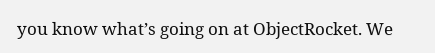you know what’s going on at ObjectRocket. We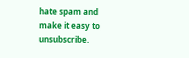hate spam and make it easy to unsubscribe.